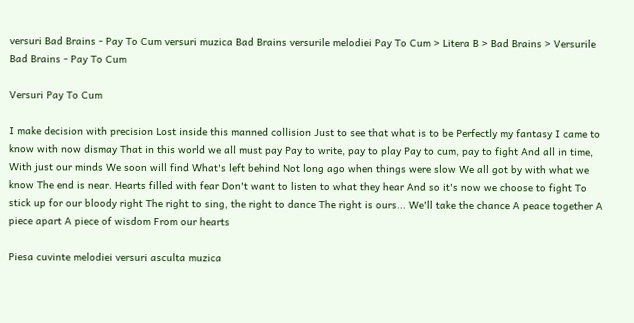versuri Bad Brains - Pay To Cum versuri muzica Bad Brains versurile melodiei Pay To Cum > Litera B > Bad Brains > Versurile Bad Brains - Pay To Cum

Versuri Pay To Cum

I make decision with precision Lost inside this manned collision Just to see that what is to be Perfectly my fantasy I came to know with now dismay That in this world we all must pay Pay to write, pay to play Pay to cum, pay to fight And all in time, With just our minds We soon will find What's left behind Not long ago when things were slow We all got by with what we know The end is near. Hearts filled with fear Don't want to listen to what they hear And so it's now we choose to fight To stick up for our bloody right The right to sing, the right to dance The right is ours... We'll take the chance A peace together A piece apart A piece of wisdom From our hearts

Piesa cuvinte melodiei versuri asculta muzica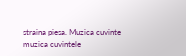straina piesa. Muzica cuvinte muzica cuvintele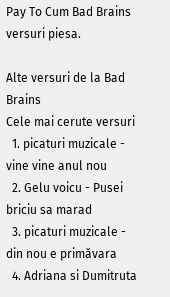Pay To Cum Bad Brains versuri piesa.

Alte versuri de la Bad Brains
Cele mai cerute versuri
  1. picaturi muzicale - vine vine anul nou
  2. Gelu voicu - Pusei briciu sa marad
  3. picaturi muzicale - din nou e primăvara
  4. Adriana si Dumitruta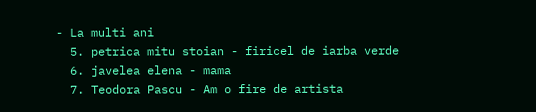- La multi ani
  5. petrica mitu stoian - firicel de iarba verde
  6. javelea elena - mama
  7. Teodora Pascu - Am o fire de artista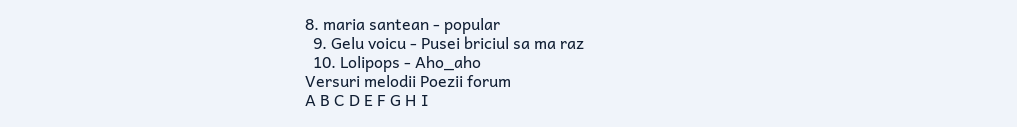8. maria santean - popular
  9. Gelu voicu - Pusei briciul sa ma raz
  10. Lolipops - Aho_aho
Versuri melodii Poezii forum
A B C D E F G H I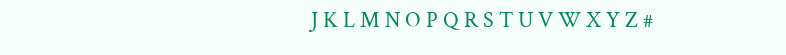J K L M N O P Q R S T U V W X Y Z #